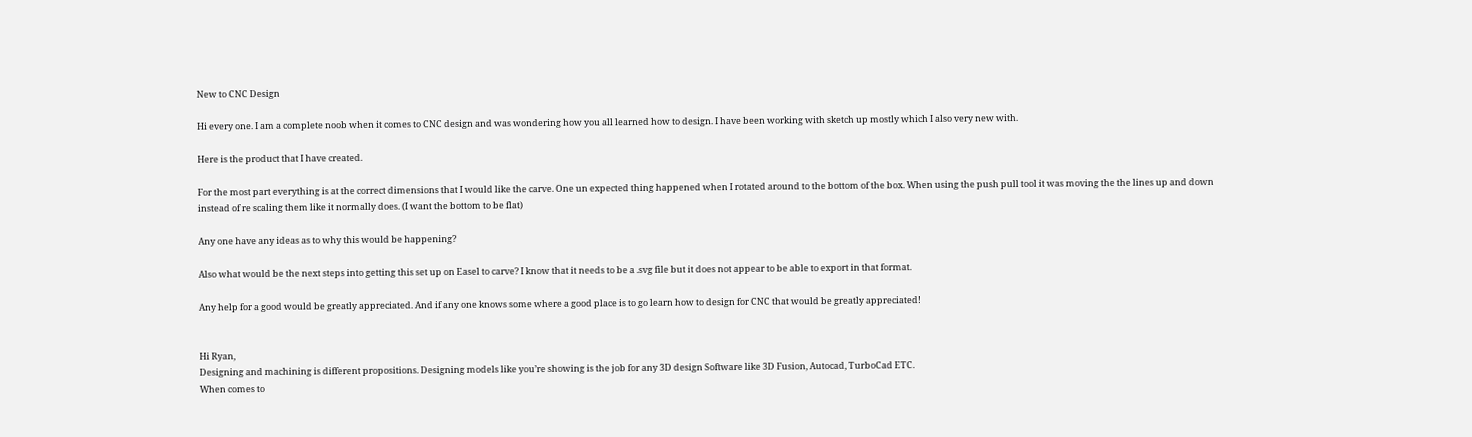New to CNC Design

Hi every one. I am a complete noob when it comes to CNC design and was wondering how you all learned how to design. I have been working with sketch up mostly which I also very new with.

Here is the product that I have created.

For the most part everything is at the correct dimensions that I would like the carve. One un expected thing happened when I rotated around to the bottom of the box. When using the push pull tool it was moving the the lines up and down instead of re scaling them like it normally does. (I want the bottom to be flat)

Any one have any ideas as to why this would be happening?

Also what would be the next steps into getting this set up on Easel to carve? I know that it needs to be a .svg file but it does not appear to be able to export in that format.

Any help for a good would be greatly appreciated. And if any one knows some where a good place is to go learn how to design for CNC that would be greatly appreciated!


Hi Ryan,
Designing and machining is different propositions. Designing models like you’re showing is the job for any 3D design Software like 3D Fusion, Autocad, TurboCad ETC.
When comes to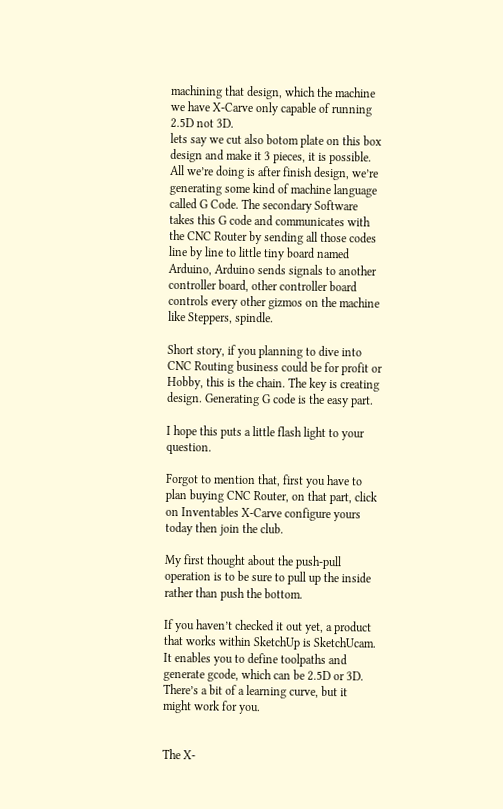machining that design, which the machine we have X-Carve only capable of running 2.5D not 3D.
lets say we cut also botom plate on this box design and make it 3 pieces, it is possible. All we’re doing is after finish design, we’re generating some kind of machine language called G Code. The secondary Software takes this G code and communicates with the CNC Router by sending all those codes line by line to little tiny board named Arduino, Arduino sends signals to another controller board, other controller board controls every other gizmos on the machine like Steppers, spindle.

Short story, if you planning to dive into CNC Routing business could be for profit or Hobby, this is the chain. The key is creating design. Generating G code is the easy part.

I hope this puts a little flash light to your question.

Forgot to mention that, first you have to plan buying CNC Router, on that part, click on Inventables X-Carve configure yours today then join the club.

My first thought about the push-pull operation is to be sure to pull up the inside rather than push the bottom.

If you haven’t checked it out yet, a product that works within SketchUp is SketchUcam. It enables you to define toolpaths and generate gcode, which can be 2.5D or 3D. There’s a bit of a learning curve, but it might work for you.


The X-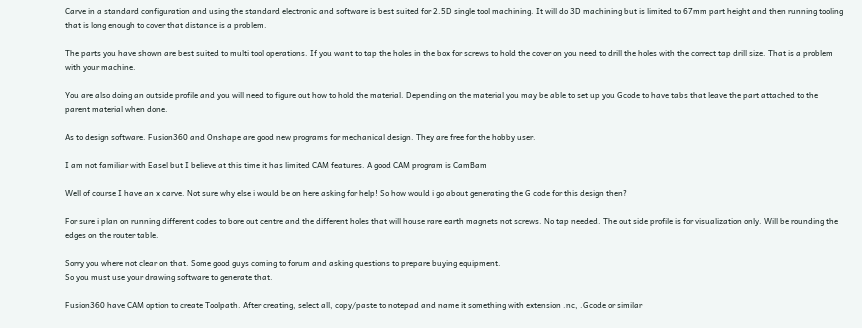Carve in a standard configuration and using the standard electronic and software is best suited for 2.5D single tool machining. It will do 3D machining but is limited to 67mm part height and then running tooling that is long enough to cover that distance is a problem.

The parts you have shown are best suited to multi tool operations. If you want to tap the holes in the box for screws to hold the cover on you need to drill the holes with the correct tap drill size. That is a problem with your machine.

You are also doing an outside profile and you will need to figure out how to hold the material. Depending on the material you may be able to set up you Gcode to have tabs that leave the part attached to the parent material when done.

As to design software. Fusion360 and Onshape are good new programs for mechanical design. They are free for the hobby user.

I am not familiar with Easel but I believe at this time it has limited CAM features. A good CAM program is CamBam

Well of course I have an x carve. Not sure why else i would be on here asking for help! So how would i go about generating the G code for this design then?

For sure i plan on running different codes to bore out centre and the different holes that will house rare earth magnets not screws. No tap needed. The out side profile is for visualization only. Will be rounding the edges on the router table.

Sorry you where not clear on that. Some good guys coming to forum and asking questions to prepare buying equipment.
So you must use your drawing software to generate that.

Fusion360 have CAM option to create Toolpath. After creating, select all, copy/paste to notepad and name it something with extension .nc, .Gcode or similar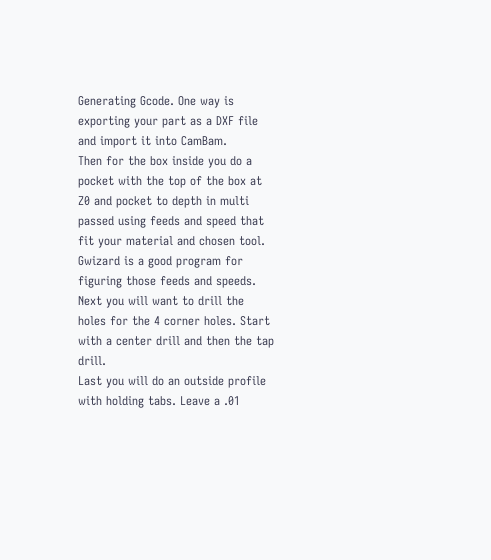Generating Gcode. One way is exporting your part as a DXF file and import it into CamBam.
Then for the box inside you do a pocket with the top of the box at Z0 and pocket to depth in multi passed using feeds and speed that fit your material and chosen tool. Gwizard is a good program for figuring those feeds and speeds.
Next you will want to drill the holes for the 4 corner holes. Start with a center drill and then the tap drill.
Last you will do an outside profile with holding tabs. Leave a .01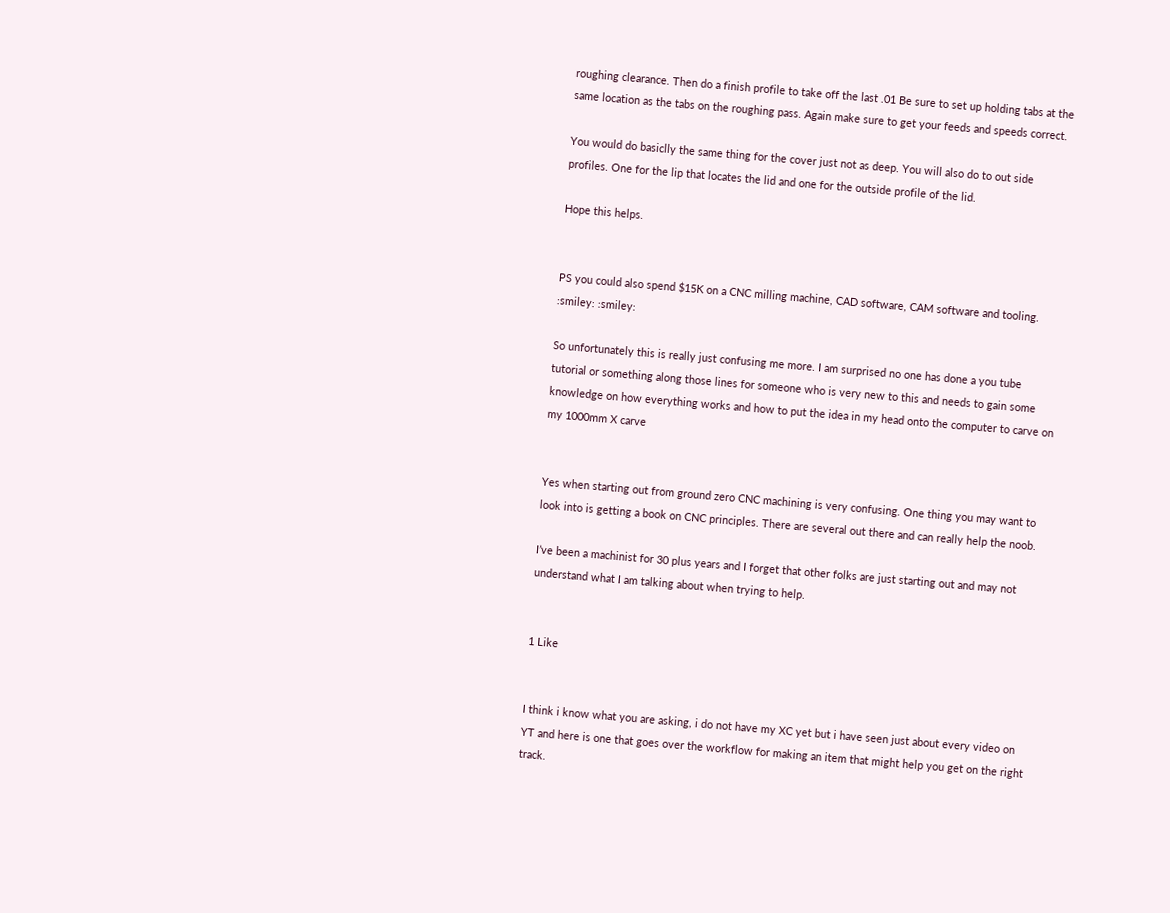roughing clearance. Then do a finish profile to take off the last .01 Be sure to set up holding tabs at the same location as the tabs on the roughing pass. Again make sure to get your feeds and speeds correct.

You would do basiclly the same thing for the cover just not as deep. You will also do to out side profiles. One for the lip that locates the lid and one for the outside profile of the lid.

Hope this helps.


PS you could also spend $15K on a CNC milling machine, CAD software, CAM software and tooling. :smiley: :smiley:

So unfortunately this is really just confusing me more. I am surprised no one has done a you tube tutorial or something along those lines for someone who is very new to this and needs to gain some knowledge on how everything works and how to put the idea in my head onto the computer to carve on my 1000mm X carve


Yes when starting out from ground zero CNC machining is very confusing. One thing you may want to look into is getting a book on CNC principles. There are several out there and can really help the noob.

I’ve been a machinist for 30 plus years and I forget that other folks are just starting out and may not understand what I am talking about when trying to help.


1 Like


I think i know what you are asking, i do not have my XC yet but i have seen just about every video on YT and here is one that goes over the workflow for making an item that might help you get on the right track.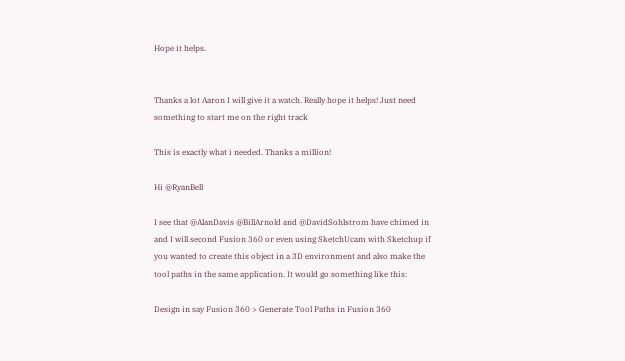Hope it helps.


Thanks a lot Aaron I will give it a watch. Really hope it helps! Just need something to start me on the right track

This is exactly what i needed. Thanks a million!

Hi @RyanBell

I see that @AlanDavis @BillArnold and @DavidSohlstrom have chimed in and I will second Fusion 360 or even using SketchUcam with Sketchup if you wanted to create this object in a 3D environment and also make the tool paths in the same application. It would go something like this:

Design in say Fusion 360 > Generate Tool Paths in Fusion 360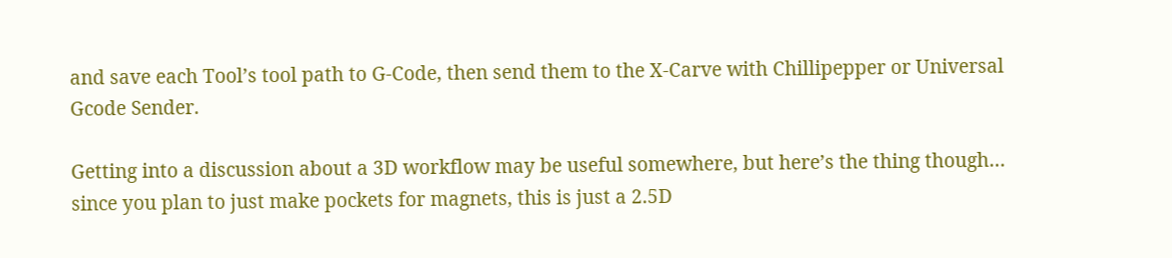and save each Tool’s tool path to G-Code, then send them to the X-Carve with Chillipepper or Universal Gcode Sender.

Getting into a discussion about a 3D workflow may be useful somewhere, but here’s the thing though… since you plan to just make pockets for magnets, this is just a 2.5D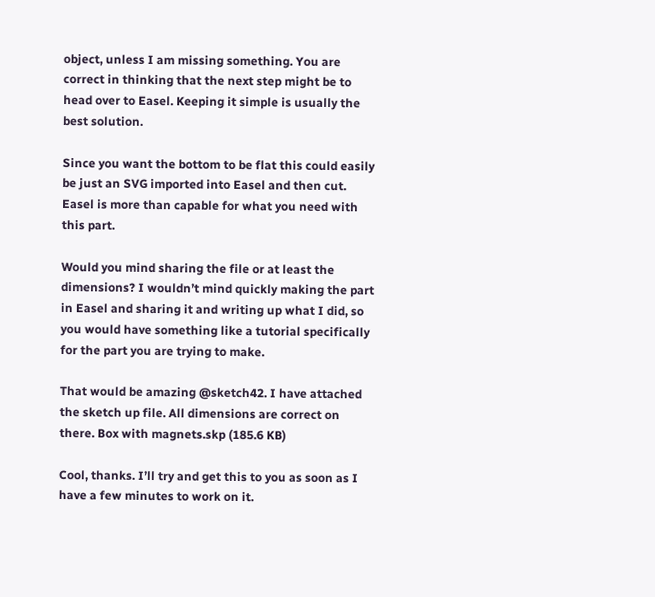object, unless I am missing something. You are correct in thinking that the next step might be to head over to Easel. Keeping it simple is usually the best solution.

Since you want the bottom to be flat this could easily be just an SVG imported into Easel and then cut. Easel is more than capable for what you need with this part.

Would you mind sharing the file or at least the dimensions? I wouldn’t mind quickly making the part in Easel and sharing it and writing up what I did, so you would have something like a tutorial specifically for the part you are trying to make.

That would be amazing @sketch42. I have attached the sketch up file. All dimensions are correct on there. Box with magnets.skp (185.6 KB)

Cool, thanks. I’ll try and get this to you as soon as I have a few minutes to work on it.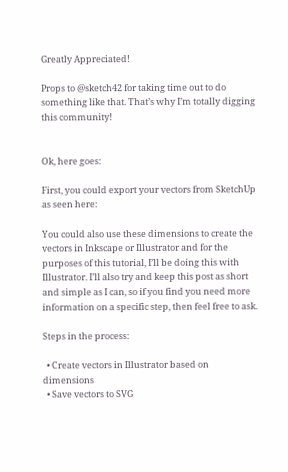Greatly Appreciated!

Props to @sketch42 for taking time out to do something like that. That’s why I’m totally digging this community!


Ok, here goes:

First, you could export your vectors from SketchUp as seen here:

You could also use these dimensions to create the vectors in Inkscape or Illustrator and for the purposes of this tutorial, I’ll be doing this with Illustrator. I’ll also try and keep this post as short and simple as I can, so if you find you need more information on a specific step, then feel free to ask.

Steps in the process:

  • Create vectors in Illustrator based on dimensions
  • Save vectors to SVG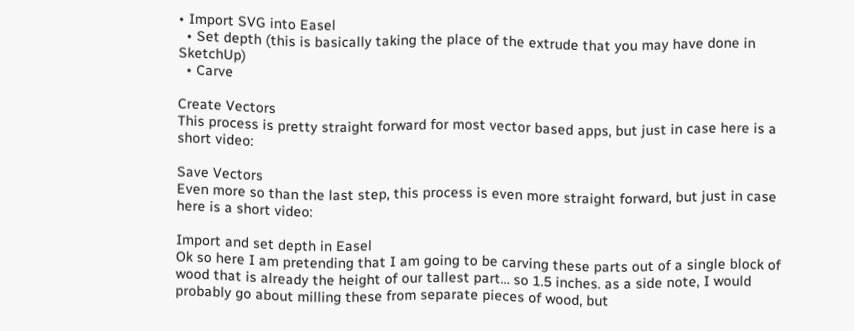• Import SVG into Easel
  • Set depth (this is basically taking the place of the extrude that you may have done in SketchUp)
  • Carve

Create Vectors
This process is pretty straight forward for most vector based apps, but just in case here is a short video:

Save Vectors
Even more so than the last step, this process is even more straight forward, but just in case here is a short video:

Import and set depth in Easel
Ok so here I am pretending that I am going to be carving these parts out of a single block of wood that is already the height of our tallest part… so 1.5 inches. as a side note, I would probably go about milling these from separate pieces of wood, but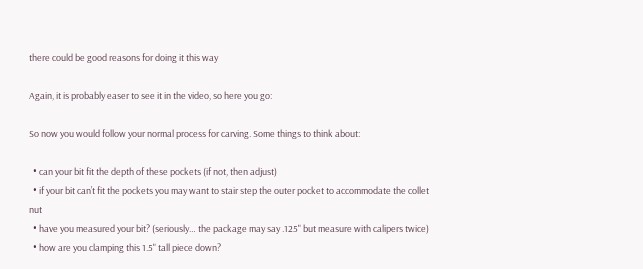there could be good reasons for doing it this way

Again, it is probably easer to see it in the video, so here you go:

So now you would follow your normal process for carving. Some things to think about:

  • can your bit fit the depth of these pockets (if not, then adjust)
  • if your bit can’t fit the pockets you may want to stair step the outer pocket to accommodate the collet nut
  • have you measured your bit? (seriously… the package may say .125" but measure with calipers twice)
  • how are you clamping this 1.5" tall piece down?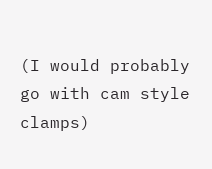(I would probably go with cam style clamps)